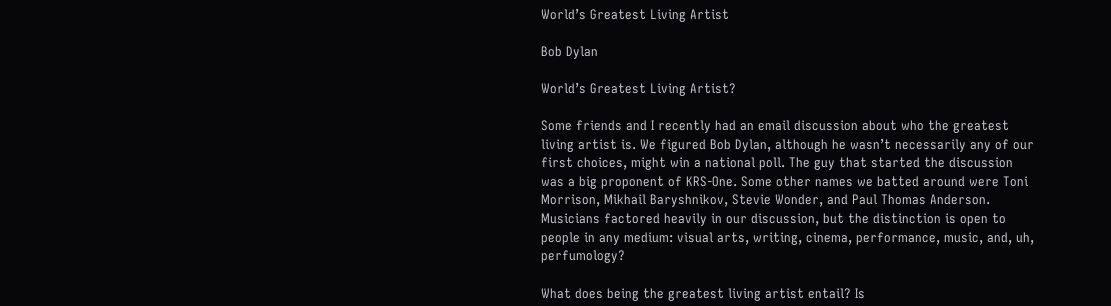World’s Greatest Living Artist

Bob Dylan

World’s Greatest Living Artist?

Some friends and I recently had an email discussion about who the greatest living artist is. We figured Bob Dylan, although he wasn’t necessarily any of our first choices, might win a national poll. The guy that started the discussion was a big proponent of KRS-One. Some other names we batted around were Toni Morrison, Mikhail Baryshnikov, Stevie Wonder, and Paul Thomas Anderson. Musicians factored heavily in our discussion, but the distinction is open to people in any medium: visual arts, writing, cinema, performance, music, and, uh, perfumology?

What does being the greatest living artist entail? Is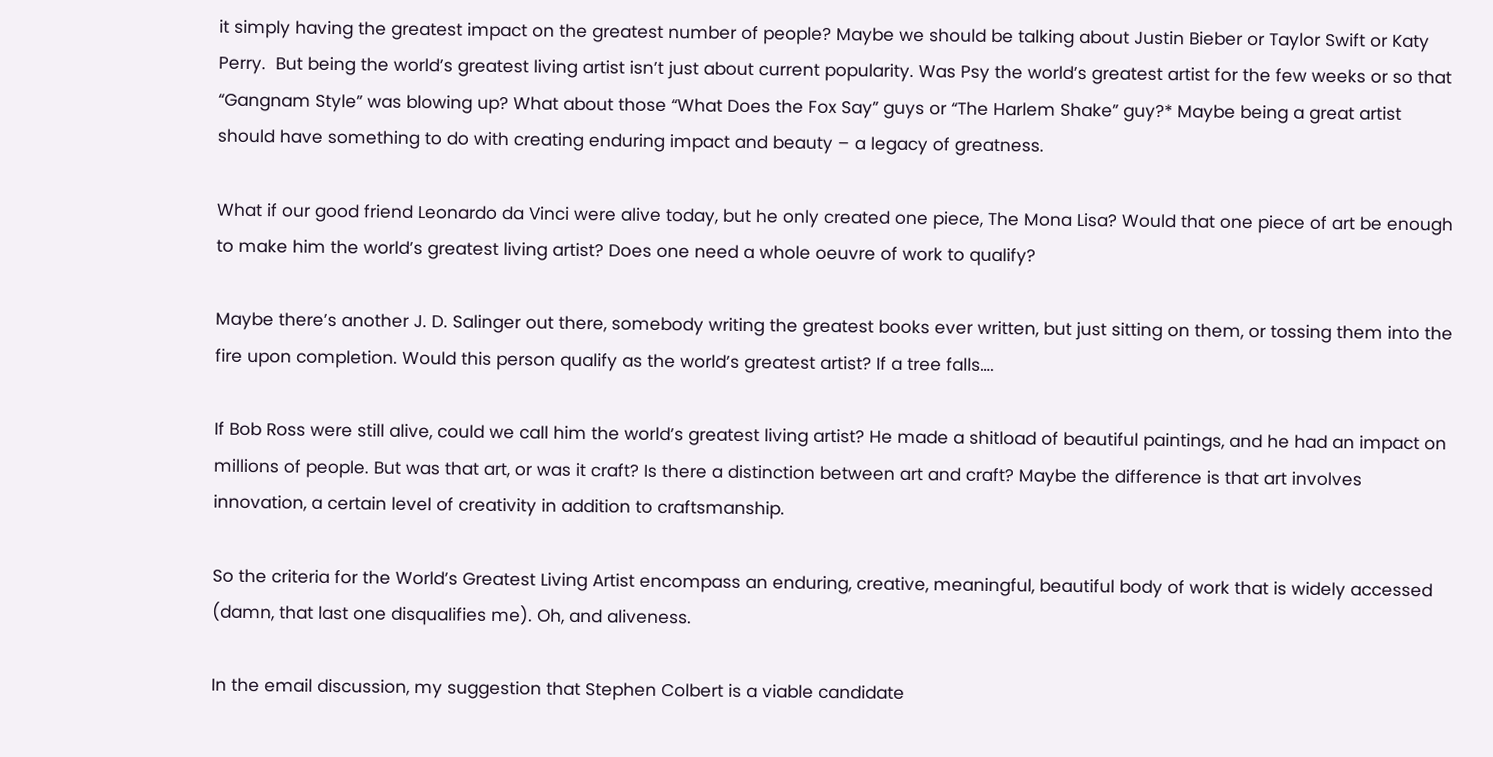it simply having the greatest impact on the greatest number of people? Maybe we should be talking about Justin Bieber or Taylor Swift or Katy Perry.  But being the world’s greatest living artist isn’t just about current popularity. Was Psy the world’s greatest artist for the few weeks or so that “Gangnam Style” was blowing up? What about those “What Does the Fox Say” guys or “The Harlem Shake” guy?* Maybe being a great artist should have something to do with creating enduring impact and beauty – a legacy of greatness.

What if our good friend Leonardo da Vinci were alive today, but he only created one piece, The Mona Lisa? Would that one piece of art be enough to make him the world’s greatest living artist? Does one need a whole oeuvre of work to qualify?

Maybe there’s another J. D. Salinger out there, somebody writing the greatest books ever written, but just sitting on them, or tossing them into the fire upon completion. Would this person qualify as the world’s greatest artist? If a tree falls….

If Bob Ross were still alive, could we call him the world’s greatest living artist? He made a shitload of beautiful paintings, and he had an impact on millions of people. But was that art, or was it craft? Is there a distinction between art and craft? Maybe the difference is that art involves innovation, a certain level of creativity in addition to craftsmanship.

So the criteria for the World’s Greatest Living Artist encompass an enduring, creative, meaningful, beautiful body of work that is widely accessed (damn, that last one disqualifies me). Oh, and aliveness.

In the email discussion, my suggestion that Stephen Colbert is a viable candidate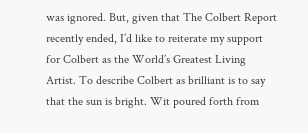was ignored. But, given that The Colbert Report recently ended, I’d like to reiterate my support for Colbert as the World’s Greatest Living Artist. To describe Colbert as brilliant is to say that the sun is bright. Wit poured forth from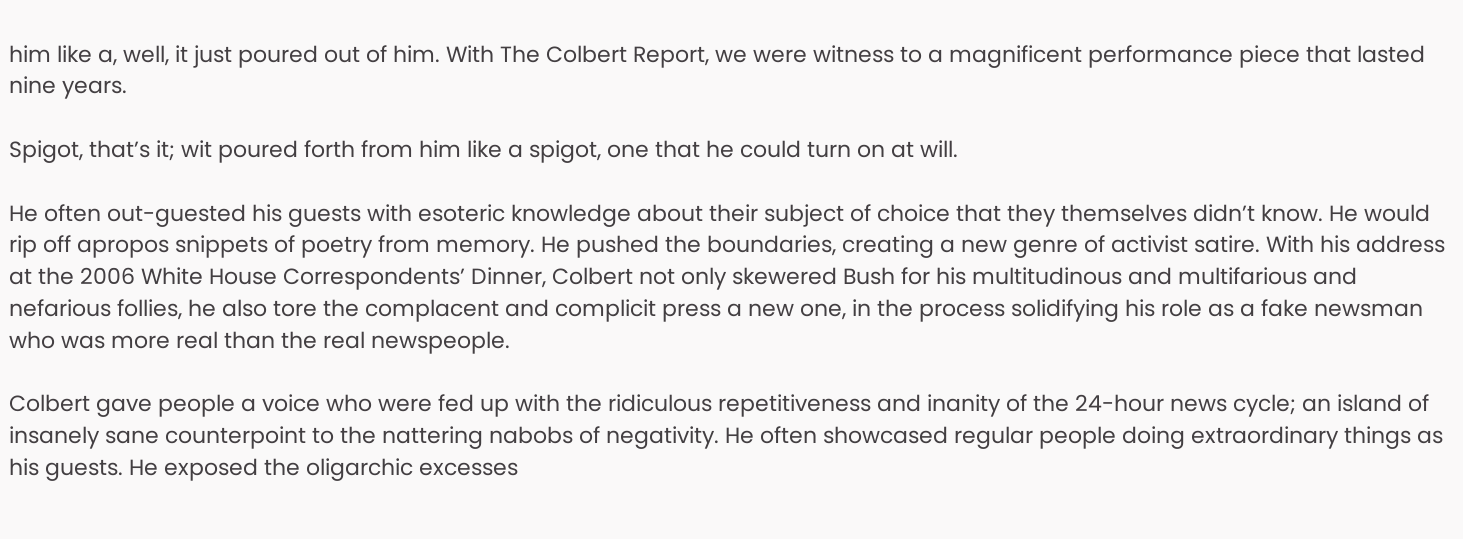him like a, well, it just poured out of him. With The Colbert Report, we were witness to a magnificent performance piece that lasted nine years.

Spigot, that’s it; wit poured forth from him like a spigot, one that he could turn on at will.

He often out-guested his guests with esoteric knowledge about their subject of choice that they themselves didn’t know. He would rip off apropos snippets of poetry from memory. He pushed the boundaries, creating a new genre of activist satire. With his address at the 2006 White House Correspondents’ Dinner, Colbert not only skewered Bush for his multitudinous and multifarious and nefarious follies, he also tore the complacent and complicit press a new one, in the process solidifying his role as a fake newsman who was more real than the real newspeople.

Colbert gave people a voice who were fed up with the ridiculous repetitiveness and inanity of the 24-hour news cycle; an island of insanely sane counterpoint to the nattering nabobs of negativity. He often showcased regular people doing extraordinary things as his guests. He exposed the oligarchic excesses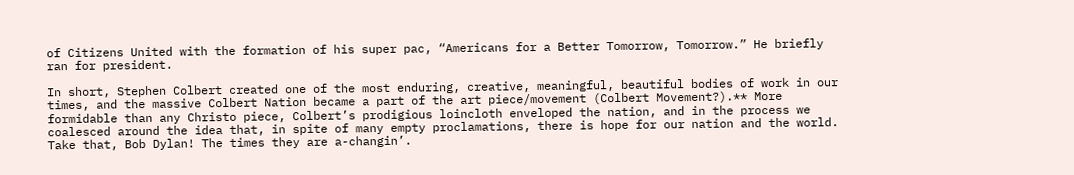of Citizens United with the formation of his super pac, “Americans for a Better Tomorrow, Tomorrow.” He briefly ran for president.

In short, Stephen Colbert created one of the most enduring, creative, meaningful, beautiful bodies of work in our times, and the massive Colbert Nation became a part of the art piece/movement (Colbert Movement?).** More formidable than any Christo piece, Colbert’s prodigious loincloth enveloped the nation, and in the process we coalesced around the idea that, in spite of many empty proclamations, there is hope for our nation and the world. Take that, Bob Dylan! The times they are a-changin’.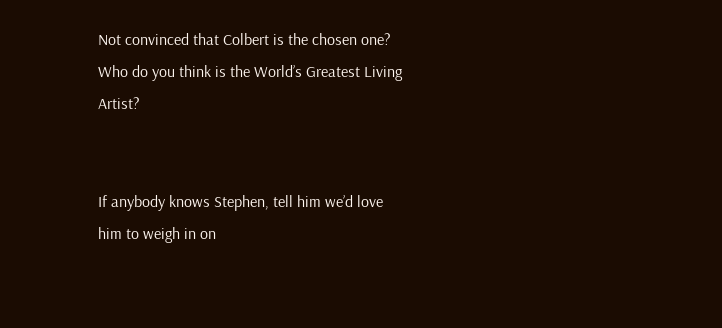Not convinced that Colbert is the chosen one? Who do you think is the World’s Greatest Living Artist?


If anybody knows Stephen, tell him we’d love him to weigh in on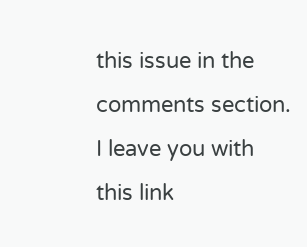this issue in the comments section. I leave you with this link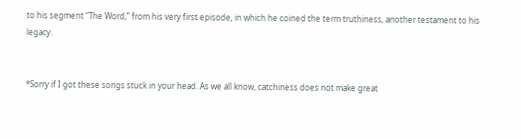to his segment “The Word,” from his very first episode, in which he coined the term truthiness, another testament to his legacy.


*Sorry if I got these songs stuck in your head. As we all know, catchiness does not make great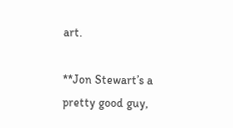art.

**Jon Stewart’s a pretty good guy,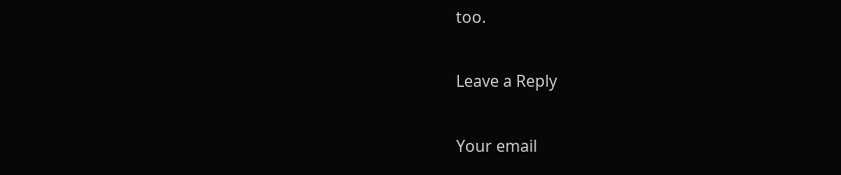too.

Leave a Reply

Your email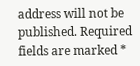address will not be published. Required fields are marked *